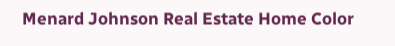Menard Johnson Real Estate Home Color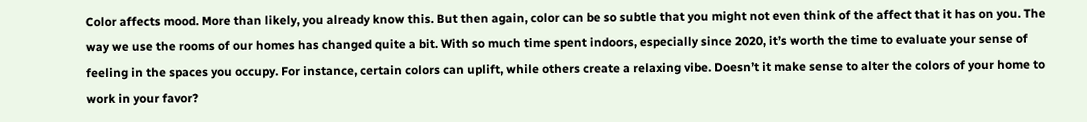Color affects mood. More than likely, you already know this. But then again, color can be so subtle that you might not even think of the affect that it has on you. The way we use the rooms of our homes has changed quite a bit. With so much time spent indoors, especially since 2020, it’s worth the time to evaluate your sense of feeling in the spaces you occupy. For instance, certain colors can uplift, while others create a relaxing vibe. Doesn’t it make sense to alter the colors of your home to work in your favor?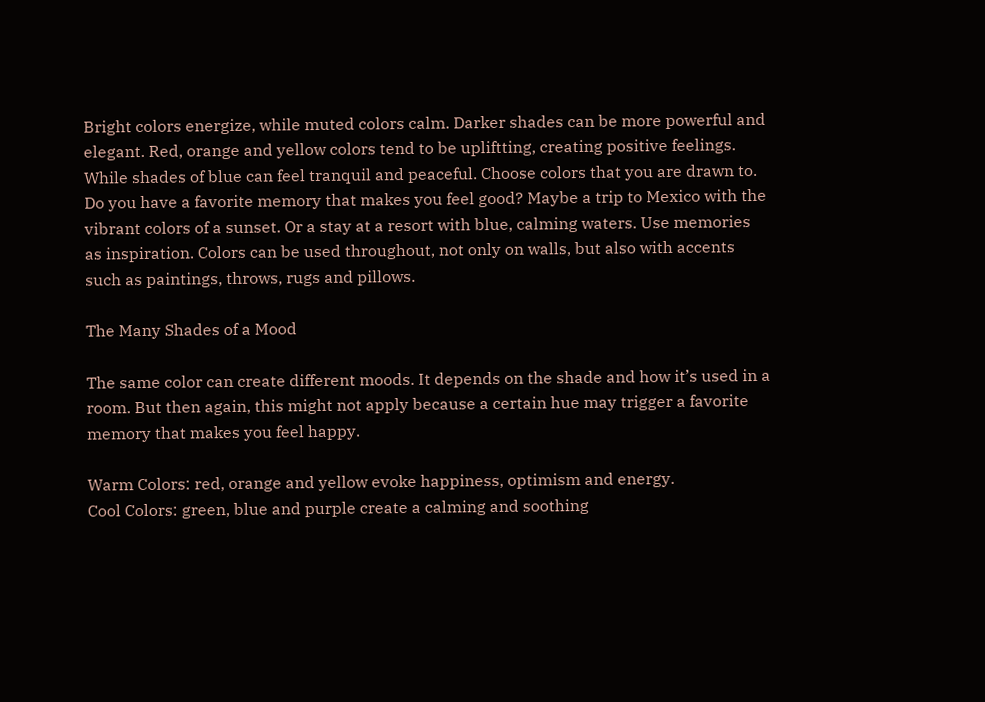Bright colors energize, while muted colors calm. Darker shades can be more powerful and elegant. Red, orange and yellow colors tend to be upliftting, creating positive feelings. While shades of blue can feel tranquil and peaceful. Choose colors that you are drawn to. Do you have a favorite memory that makes you feel good? Maybe a trip to Mexico with the vibrant colors of a sunset. Or a stay at a resort with blue, calming waters. Use memories as inspiration. Colors can be used throughout, not only on walls, but also with accents such as paintings, throws, rugs and pillows.

The Many Shades of a Mood

The same color can create different moods. It depends on the shade and how it’s used in a room. But then again, this might not apply because a certain hue may trigger a favorite memory that makes you feel happy.

Warm Colors: red, orange and yellow evoke happiness, optimism and energy.
Cool Colors: green, blue and purple create a calming and soothing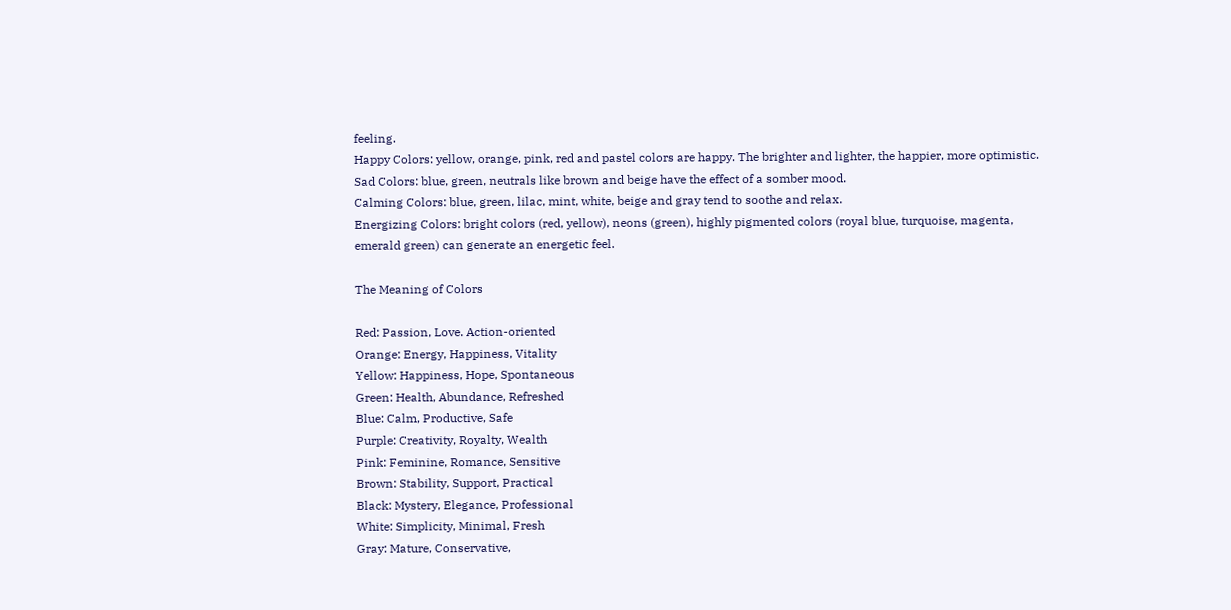feeling.
Happy Colors: yellow, orange, pink, red and pastel colors are happy. The brighter and lighter, the happier, more optimistic.
Sad Colors: blue, green, neutrals like brown and beige have the effect of a somber mood.
Calming Colors: blue, green, lilac, mint, white, beige and gray tend to soothe and relax.
Energizing Colors: bright colors (red, yellow), neons (green), highly pigmented colors (royal blue, turquoise, magenta, emerald green) can generate an energetic feel.

The Meaning of Colors

Red: Passion, Love. Action-oriented
Orange: Energy, Happiness, Vitality
Yellow: Happiness, Hope, Spontaneous
Green: Health, Abundance, Refreshed
Blue: Calm, Productive, Safe
Purple: Creativity, Royalty, Wealth
Pink: Feminine, Romance, Sensitive
Brown: Stability, Support, Practical
Black: Mystery, Elegance, Professional
White: Simplicity, Minimal, Fresh
Gray: Mature, Conservative,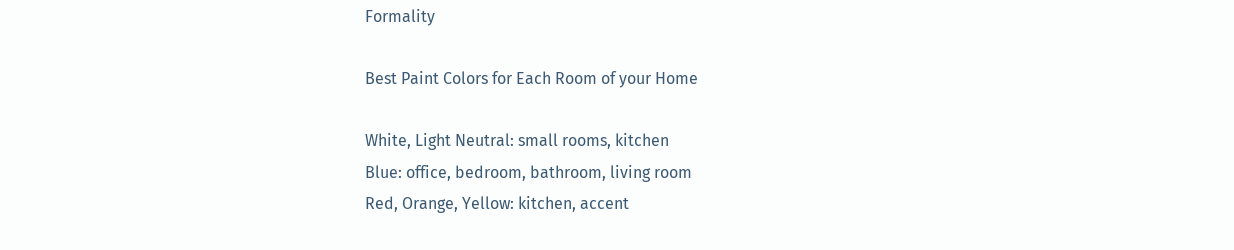Formality

Best Paint Colors for Each Room of your Home

White, Light Neutral: small rooms, kitchen
Blue: office, bedroom, bathroom, living room
Red, Orange, Yellow: kitchen, accent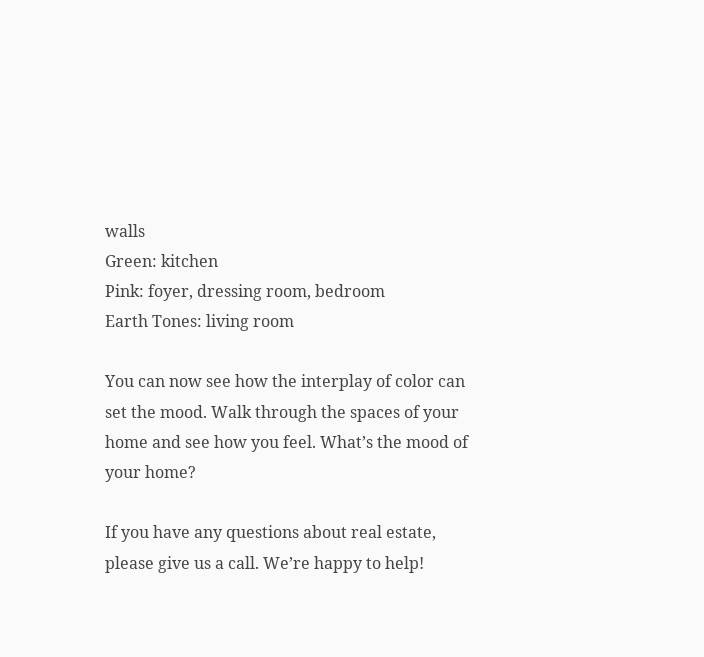walls
Green: kitchen
Pink: foyer, dressing room, bedroom
Earth Tones: living room

You can now see how the interplay of color can set the mood. Walk through the spaces of your home and see how you feel. What’s the mood of your home?

If you have any questions about real estate, please give us a call. We’re happy to help!